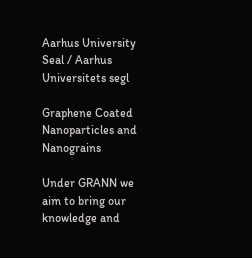Aarhus University Seal / Aarhus Universitets segl

Graphene Coated Nanoparticles and Nanograins

Under GRANN we aim to bring our knowledge and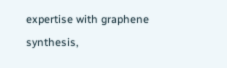expertise with graphene synthesis,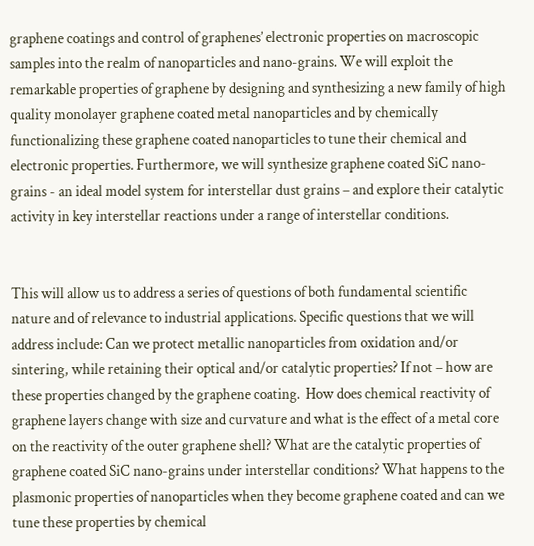graphene coatings and control of graphenes’ electronic properties on macroscopic samples into the realm of nanoparticles and nano-grains. We will exploit the remarkable properties of graphene by designing and synthesizing a new family of high quality monolayer graphene coated metal nanoparticles and by chemically functionalizing these graphene coated nanoparticles to tune their chemical and electronic properties. Furthermore, we will synthesize graphene coated SiC nano-grains - an ideal model system for interstellar dust grains – and explore their catalytic activity in key interstellar reactions under a range of interstellar conditions.


This will allow us to address a series of questions of both fundamental scientific nature and of relevance to industrial applications. Specific questions that we will address include: Can we protect metallic nanoparticles from oxidation and/or sintering, while retaining their optical and/or catalytic properties? If not – how are these properties changed by the graphene coating.  How does chemical reactivity of graphene layers change with size and curvature and what is the effect of a metal core on the reactivity of the outer graphene shell? What are the catalytic properties of graphene coated SiC nano-grains under interstellar conditions? What happens to the plasmonic properties of nanoparticles when they become graphene coated and can we tune these properties by chemical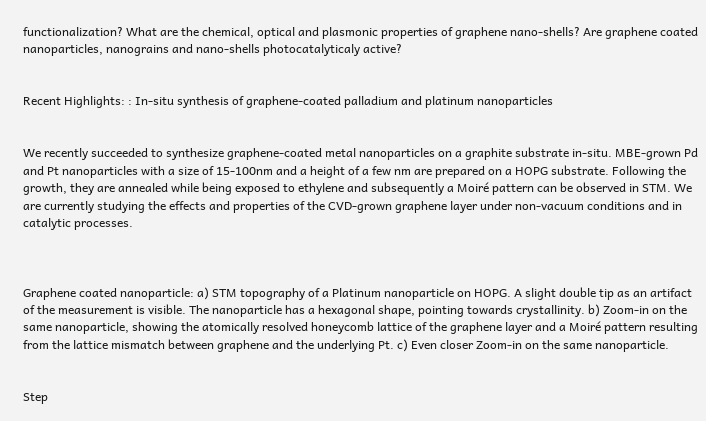functionalization? What are the chemical, optical and plasmonic properties of graphene nano-shells? Are graphene coated nanoparticles, nanograins and nano-shells photocatalyticaly active?


Recent Highlights: : In-situ synthesis of graphene-coated palladium and platinum nanoparticles


We recently succeeded to synthesize graphene-coated metal nanoparticles on a graphite substrate in-situ. MBE-grown Pd and Pt nanoparticles with a size of 15-100nm and a height of a few nm are prepared on a HOPG substrate. Following the growth, they are annealed while being exposed to ethylene and subsequently a Moiré pattern can be observed in STM. We are currently studying the effects and properties of the CVD-grown graphene layer under non-vacuum conditions and in catalytic processes.



Graphene coated nanoparticle: a) STM topography of a Platinum nanoparticle on HOPG. A slight double tip as an artifact of the measurement is visible. The nanoparticle has a hexagonal shape, pointing towards crystallinity. b) Zoom-in on the same nanoparticle, showing the atomically resolved honeycomb lattice of the graphene layer and a Moiré pattern resulting from the lattice mismatch between graphene and the underlying Pt. c) Even closer Zoom-in on the same nanoparticle.


Step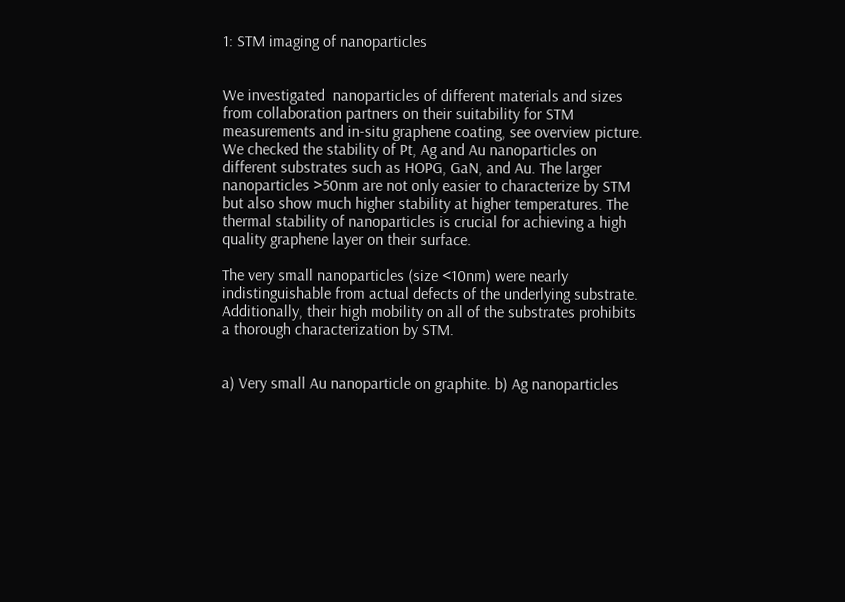1: STM imaging of nanoparticles


We investigated  nanoparticles of different materials and sizes from collaboration partners on their suitability for STM measurements and in-situ graphene coating, see overview picture. We checked the stability of Pt, Ag and Au nanoparticles on different substrates such as HOPG, GaN, and Au. The larger nanoparticles >50nm are not only easier to characterize by STM but also show much higher stability at higher temperatures. The thermal stability of nanoparticles is crucial for achieving a high quality graphene layer on their surface.

The very small nanoparticles (size <10nm) were nearly indistinguishable from actual defects of the underlying substrate. Additionally, their high mobility on all of the substrates prohibits a thorough characterization by STM.


a) Very small Au nanoparticle on graphite. b) Ag nanoparticles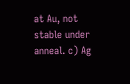at Au, not stable under anneal. c) Ag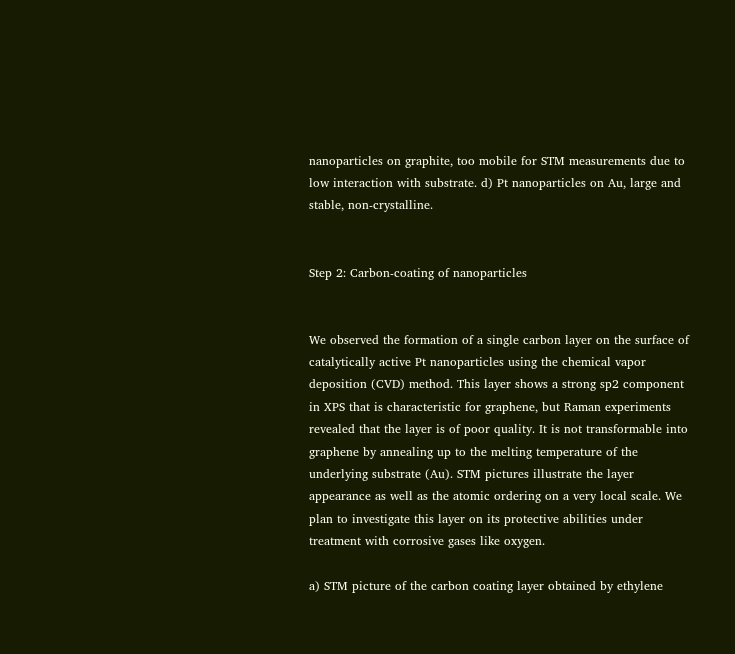nanoparticles on graphite, too mobile for STM measurements due to low interaction with substrate. d) Pt nanoparticles on Au, large and stable, non-crystalline.


Step 2: Carbon-coating of nanoparticles


We observed the formation of a single carbon layer on the surface of catalytically active Pt nanoparticles using the chemical vapor deposition (CVD) method. This layer shows a strong sp2 component in XPS that is characteristic for graphene, but Raman experiments revealed that the layer is of poor quality. It is not transformable into graphene by annealing up to the melting temperature of the underlying substrate (Au). STM pictures illustrate the layer appearance as well as the atomic ordering on a very local scale. We plan to investigate this layer on its protective abilities under treatment with corrosive gases like oxygen.

a) STM picture of the carbon coating layer obtained by ethylene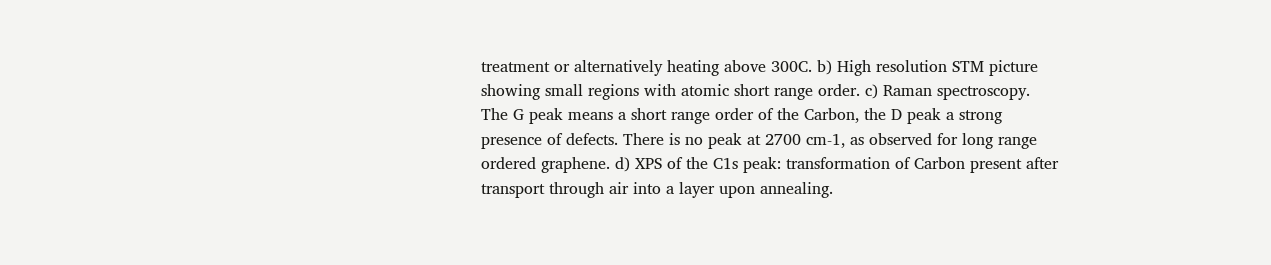treatment or alternatively heating above 300C. b) High resolution STM picture showing small regions with atomic short range order. c) Raman spectroscopy. The G peak means a short range order of the Carbon, the D peak a strong presence of defects. There is no peak at 2700 cm-1, as observed for long range ordered graphene. d) XPS of the C1s peak: transformation of Carbon present after transport through air into a layer upon annealing.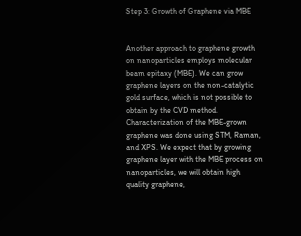Step 3: Growth of Graphene via MBE


Another approach to graphene growth on nanoparticles employs molecular beam epitaxy (MBE). We can grow graphene layers on the non-catalytic gold surface, which is not possible to obtain by the CVD method. Characterization of the MBE-grown graphene was done using STM, Raman, and XPS. We expect that by growing graphene layer with the MBE process on nanoparticles, we will obtain high quality graphene,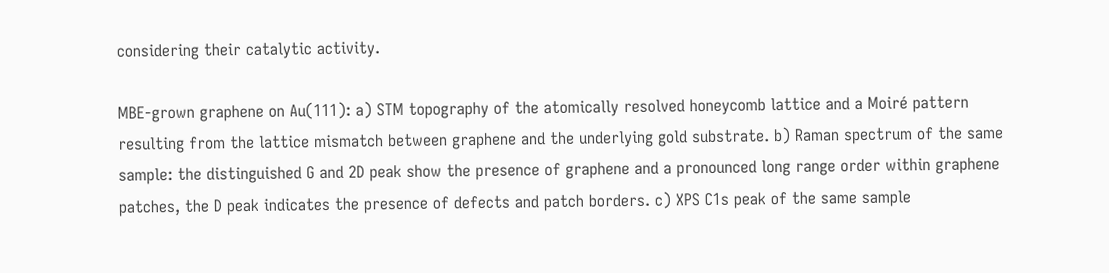considering their catalytic activity.

MBE-grown graphene on Au(111): a) STM topography of the atomically resolved honeycomb lattice and a Moiré pattern resulting from the lattice mismatch between graphene and the underlying gold substrate. b) Raman spectrum of the same sample: the distinguished G and 2D peak show the presence of graphene and a pronounced long range order within graphene patches, the D peak indicates the presence of defects and patch borders. c) XPS C1s peak of the same sample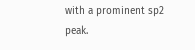with a prominent sp2 peak.